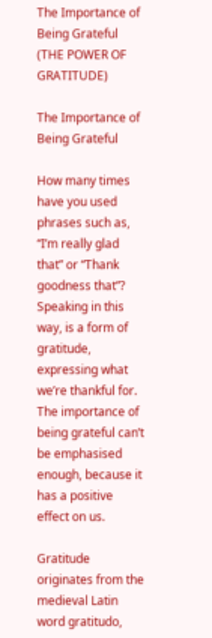The Importance of Being Grateful (THE POWER OF GRATITUDE)

The Importance of Being Grateful

How many times have you used phrases such as, “I’m really glad that” or “Thank goodness that”? Speaking in this way, is a form of gratitude, expressing what we’re thankful for. The importance of being grateful can’t be emphasised enough, because it has a positive effect on us.

Gratitude originates from the medieval Latin word gratitudo,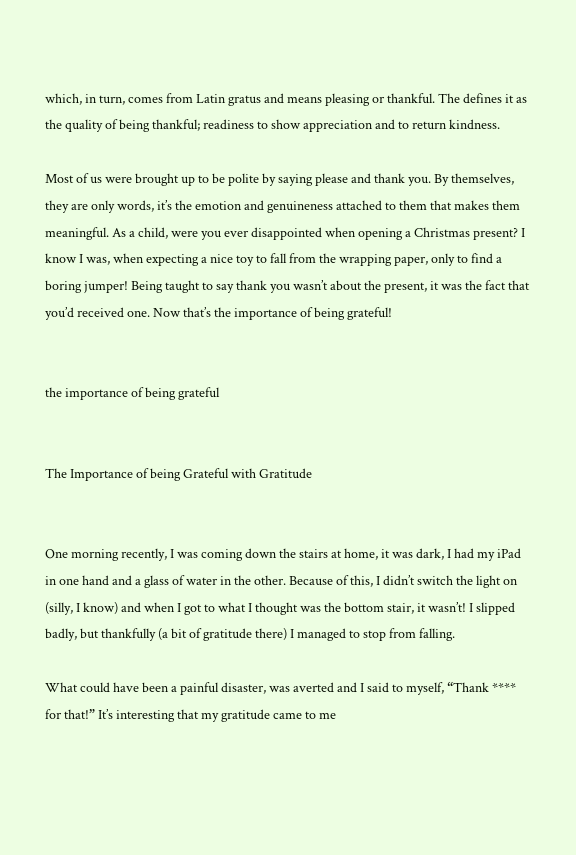which, in turn, comes from Latin gratus and means pleasing or thankful. The defines it as the quality of being thankful; readiness to show appreciation and to return kindness.

Most of us were brought up to be polite by saying please and thank you. By themselves, they are only words, it’s the emotion and genuineness attached to them that makes them meaningful. As a child, were you ever disappointed when opening a Christmas present? I know I was, when expecting a nice toy to fall from the wrapping paper, only to find a boring jumper! Being taught to say thank you wasn’t about the present, it was the fact that you’d received one. Now that’s the importance of being grateful!


the importance of being grateful


The Importance of being Grateful with Gratitude


One morning recently, I was coming down the stairs at home, it was dark, I had my iPad in one hand and a glass of water in the other. Because of this, I didn’t switch the light on (silly, I know) and when I got to what I thought was the bottom stair, it wasn’t! I slipped badly, but thankfully (a bit of gratitude there) I managed to stop from falling.

What could have been a painful disaster, was averted and I said to myself, “Thank **** for that!” It’s interesting that my gratitude came to me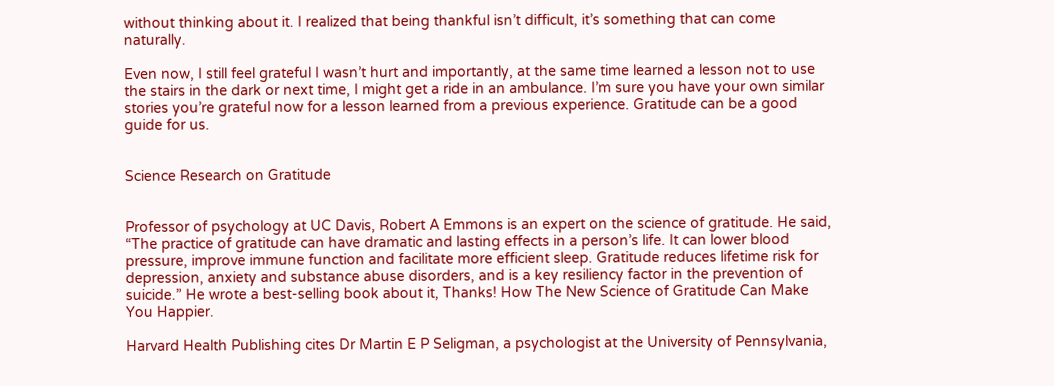without thinking about it. I realized that being thankful isn’t difficult, it’s something that can come naturally.

Even now, I still feel grateful I wasn’t hurt and importantly, at the same time learned a lesson not to use the stairs in the dark or next time, I might get a ride in an ambulance. I’m sure you have your own similar stories you’re grateful now for a lesson learned from a previous experience. Gratitude can be a good guide for us.


Science Research on Gratitude


Professor of psychology at UC Davis, Robert A Emmons is an expert on the science of gratitude. He said, “The practice of gratitude can have dramatic and lasting effects in a person’s life. It can lower blood pressure, improve immune function and facilitate more efficient sleep. Gratitude reduces lifetime risk for depression, anxiety and substance abuse disorders, and is a key resiliency factor in the prevention of suicide.” He wrote a best-selling book about it, Thanks! How The New Science of Gratitude Can Make You Happier.

Harvard Health Publishing cites Dr Martin E P Seligman, a psychologist at the University of Pennsylvania,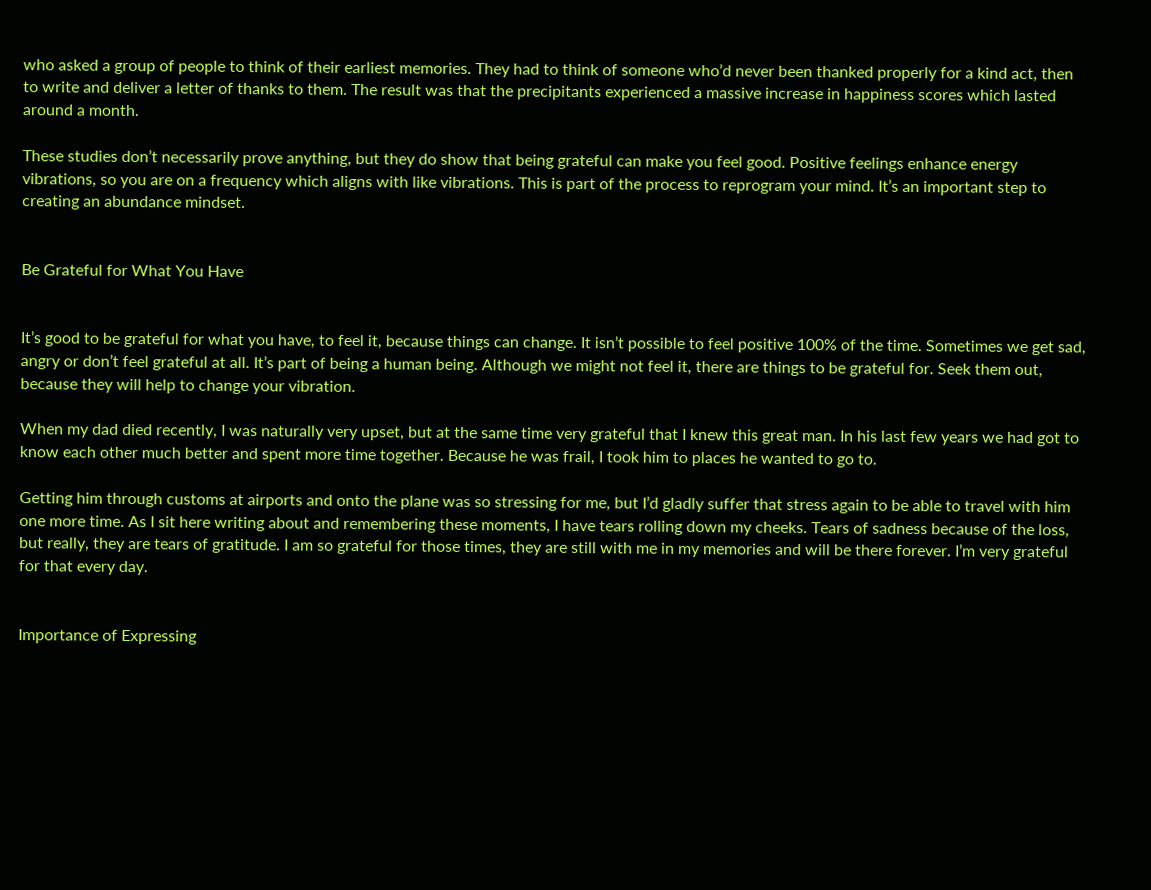who asked a group of people to think of their earliest memories. They had to think of someone who’d never been thanked properly for a kind act, then to write and deliver a letter of thanks to them. The result was that the precipitants experienced a massive increase in happiness scores which lasted around a month.

These studies don’t necessarily prove anything, but they do show that being grateful can make you feel good. Positive feelings enhance energy vibrations, so you are on a frequency which aligns with like vibrations. This is part of the process to reprogram your mind. It’s an important step to creating an abundance mindset.


Be Grateful for What You Have


It’s good to be grateful for what you have, to feel it, because things can change. It isn’t possible to feel positive 100% of the time. Sometimes we get sad, angry or don’t feel grateful at all. It’s part of being a human being. Although we might not feel it, there are things to be grateful for. Seek them out, because they will help to change your vibration.

When my dad died recently, I was naturally very upset, but at the same time very grateful that I knew this great man. In his last few years we had got to know each other much better and spent more time together. Because he was frail, I took him to places he wanted to go to.

Getting him through customs at airports and onto the plane was so stressing for me, but I’d gladly suffer that stress again to be able to travel with him one more time. As I sit here writing about and remembering these moments, I have tears rolling down my cheeks. Tears of sadness because of the loss, but really, they are tears of gratitude. I am so grateful for those times, they are still with me in my memories and will be there forever. I’m very grateful for that every day.


Importance of Expressing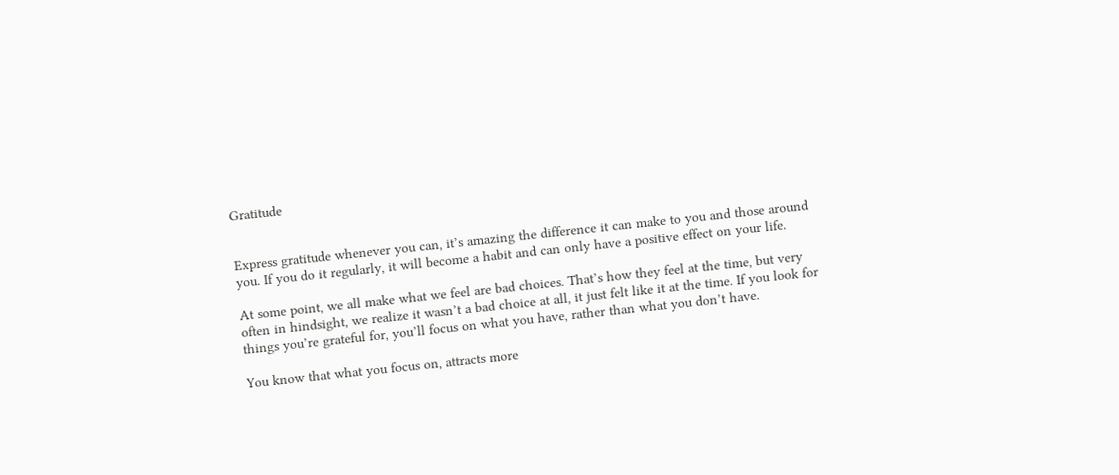Gratitude


Express gratitude whenever you can, it’s amazing the difference it can make to you and those around you. If you do it regularly, it will become a habit and can only have a positive effect on your life.

At some point, we all make what we feel are bad choices. That’s how they feel at the time, but very often in hindsight, we realize it wasn’t a bad choice at all, it just felt like it at the time. If you look for things you’re grateful for, you’ll focus on what you have, rather than what you don’t have.

You know that what you focus on, attracts more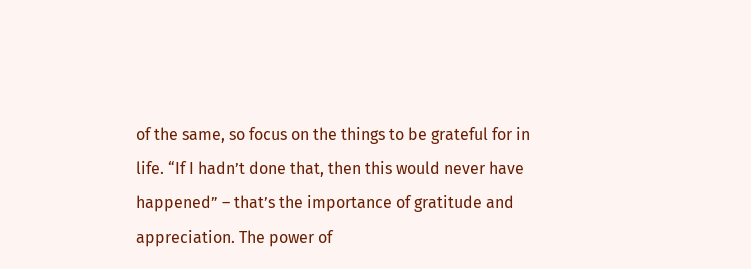of the same, so focus on the things to be grateful for in life. “If I hadn’t done that, then this would never have happened” – that’s the importance of gratitude and appreciation. The power of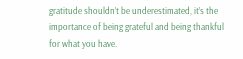gratitude shouldn’t be underestimated, it’s the importance of being grateful and being thankful for what you have.